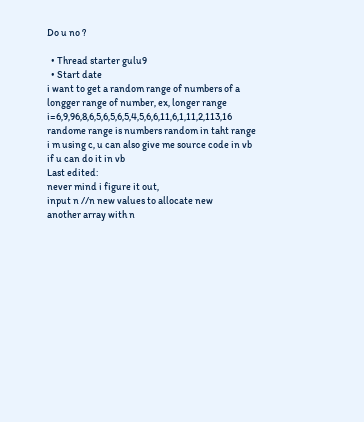Do u no ?

  • Thread starter gulu9
  • Start date
i want to get a random range of numbers of a longger range of number, ex, longer range i=6,9,96,8,6,5,6,5,6,5,4,5,6,6,11,6,1,11,2,113,16
randome range is numbers random in taht range
i m using c, u can also give me source code in vb if u can do it in vb
Last edited:
never mind i figure it out,
input n //n new values to allocate new
another array with n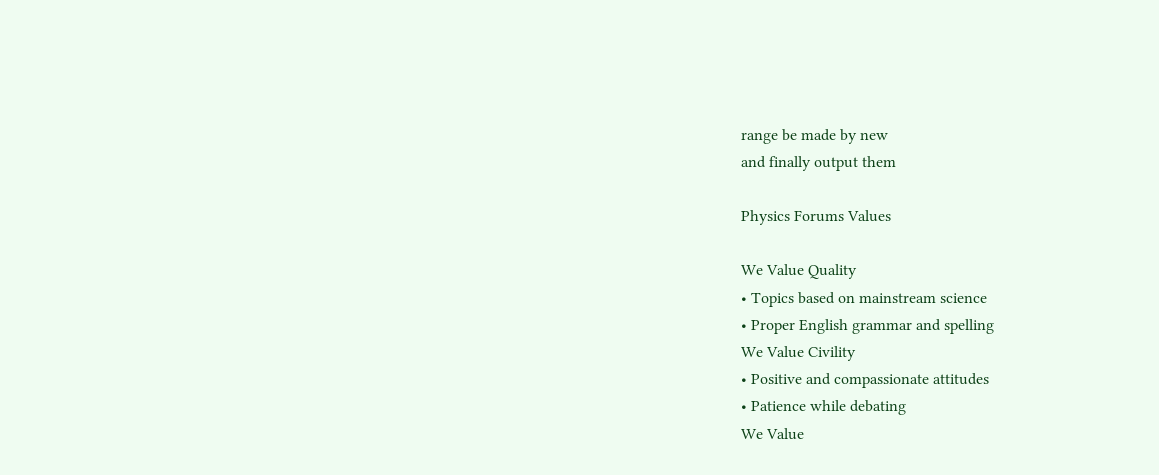range be made by new
and finally output them

Physics Forums Values

We Value Quality
• Topics based on mainstream science
• Proper English grammar and spelling
We Value Civility
• Positive and compassionate attitudes
• Patience while debating
We Value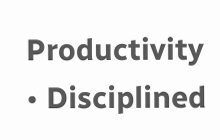Productivity
• Disciplined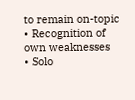to remain on-topic
• Recognition of own weaknesses
• Solo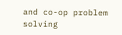and co-op problem solving